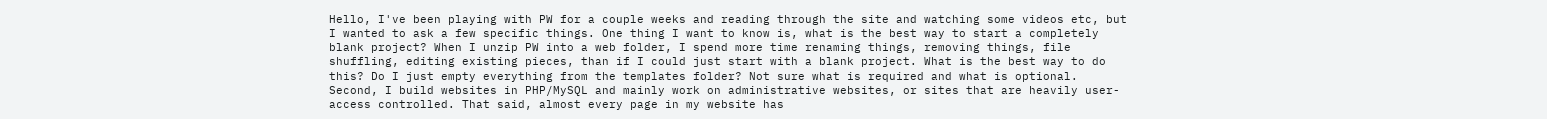Hello, I've been playing with PW for a couple weeks and reading through the site and watching some videos etc, but I wanted to ask a few specific things. One thing I want to know is, what is the best way to start a completely blank project? When I unzip PW into a web folder, I spend more time renaming things, removing things, file shuffling, editing existing pieces, than if I could just start with a blank project. What is the best way to do this? Do I just empty everything from the templates folder? Not sure what is required and what is optional. Second, I build websites in PHP/MySQL and mainly work on administrative websites, or sites that are heavily user-access controlled. That said, almost every page in my website has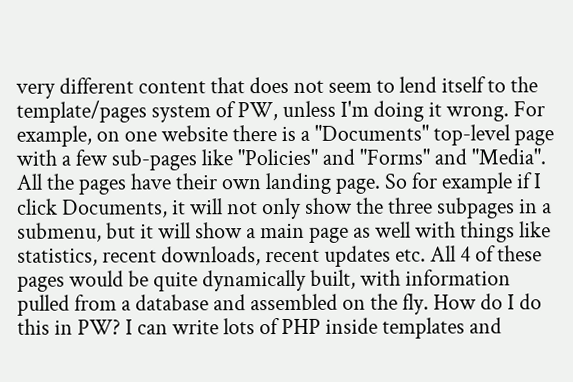very different content that does not seem to lend itself to the template/pages system of PW, unless I'm doing it wrong. For example, on one website there is a "Documents" top-level page with a few sub-pages like "Policies" and "Forms" and "Media". All the pages have their own landing page. So for example if I click Documents, it will not only show the three subpages in a submenu, but it will show a main page as well with things like statistics, recent downloads, recent updates etc. All 4 of these pages would be quite dynamically built, with information pulled from a database and assembled on the fly. How do I do this in PW? I can write lots of PHP inside templates and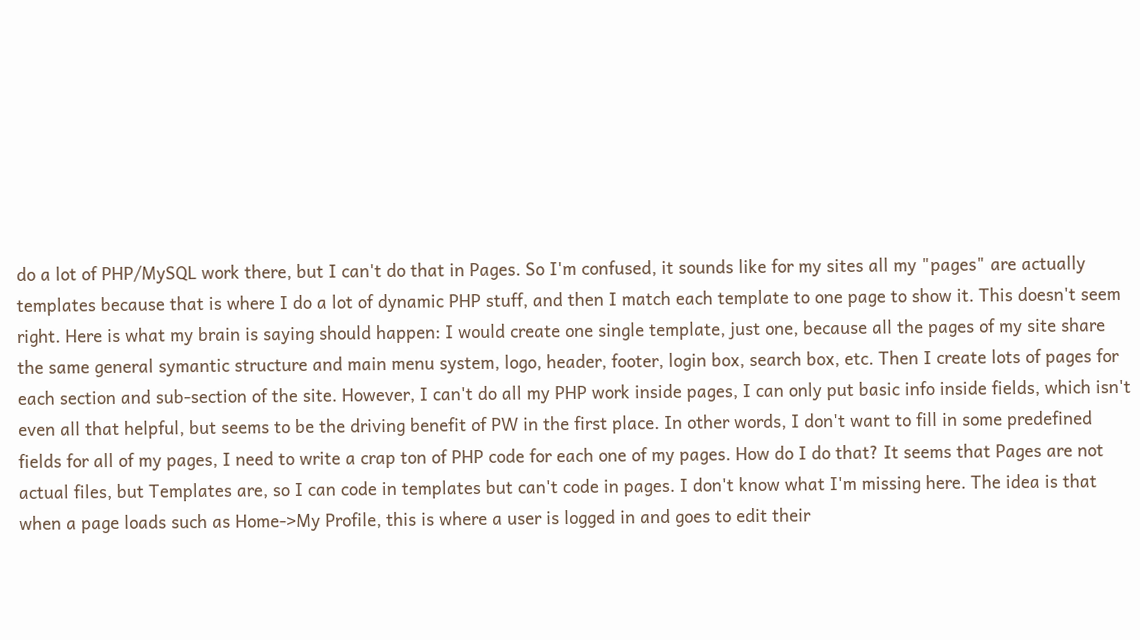do a lot of PHP/MySQL work there, but I can't do that in Pages. So I'm confused, it sounds like for my sites all my "pages" are actually templates because that is where I do a lot of dynamic PHP stuff, and then I match each template to one page to show it. This doesn't seem right. Here is what my brain is saying should happen: I would create one single template, just one, because all the pages of my site share the same general symantic structure and main menu system, logo, header, footer, login box, search box, etc. Then I create lots of pages for each section and sub-section of the site. However, I can't do all my PHP work inside pages, I can only put basic info inside fields, which isn't even all that helpful, but seems to be the driving benefit of PW in the first place. In other words, I don't want to fill in some predefined fields for all of my pages, I need to write a crap ton of PHP code for each one of my pages. How do I do that? It seems that Pages are not actual files, but Templates are, so I can code in templates but can't code in pages. I don't know what I'm missing here. The idea is that when a page loads such as Home->My Profile, this is where a user is logged in and goes to edit their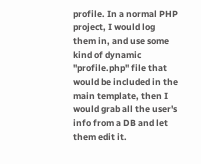profile. In a normal PHP project, I would log them in, and use some kind of dynamic "profile.php" file that would be included in the main template, then I would grab all the user's info from a DB and let them edit it.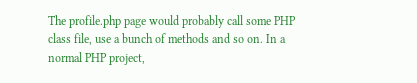The profile.php page would probably call some PHP class file, use a bunch of methods and so on. In a normal PHP project,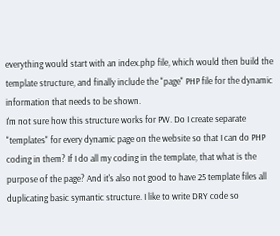everything would start with an index.php file, which would then build the template structure, and finally include the "page" PHP file for the dynamic information that needs to be shown.
I'm not sure how this structure works for PW. Do I create separate "templates" for every dynamic page on the website so that I can do PHP coding in them? If I do all my coding in the template, that what is the purpose of the page? And it's also not good to have 25 template files all duplicating basic symantic structure. I like to write DRY code so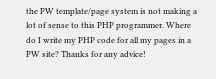the PW template/page system is not making a lot of sense to this PHP programmer. Where do I write my PHP code for all my pages in a PW site? Thanks for any advice!